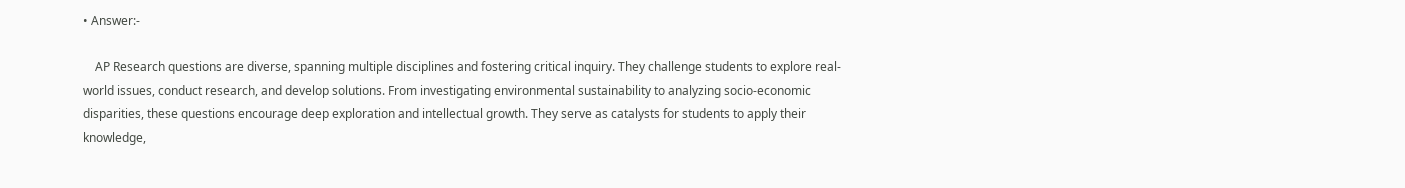• Answer:-

    AP Research questions are diverse, spanning multiple disciplines and fostering critical inquiry. They challenge students to explore real-world issues, conduct research, and develop solutions. From investigating environmental sustainability to analyzing socio-economic disparities, these questions encourage deep exploration and intellectual growth. They serve as catalysts for students to apply their knowledge,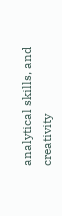analytical skills, and creativity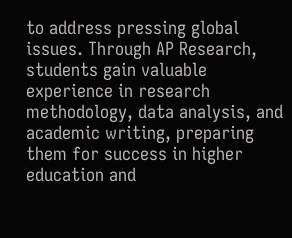to address pressing global issues. Through AP Research, students gain valuable experience in research methodology, data analysis, and academic writing, preparing them for success in higher education and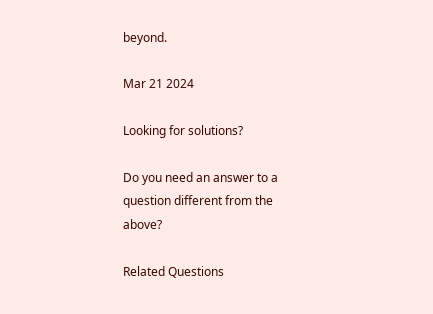beyond.

Mar 21 2024

Looking for solutions?

Do you need an answer to a question different from the above?

Related Questions